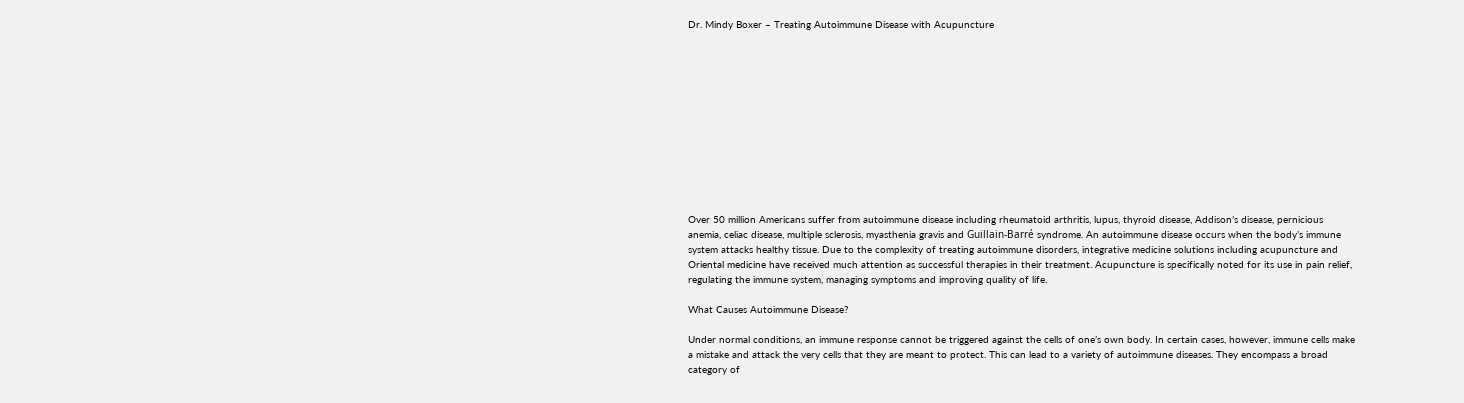Dr. Mindy Boxer – Treating Autoimmune Disease with Acupuncture












Over 50 million Americans suffer from autoimmune disease including rheumatoid arthritis, lupus, thyroid disease, Addison’s disease, pernicious anemia, celiac disease, multiple sclerosis, myasthenia gravis and Guillain-Barré syndrome. An autoimmune disease occurs when the body’s immune system attacks healthy tissue. Due to the complexity of treating autoimmune disorders, integrative medicine solutions including acupuncture and Oriental medicine have received much attention as successful therapies in their treatment. Acupuncture is specifically noted for its use in pain relief, regulating the immune system, managing symptoms and improving quality of life.

What Causes Autoimmune Disease?

Under normal conditions, an immune response cannot be triggered against the cells of one’s own body. In certain cases, however, immune cells make a mistake and attack the very cells that they are meant to protect. This can lead to a variety of autoimmune diseases. They encompass a broad category of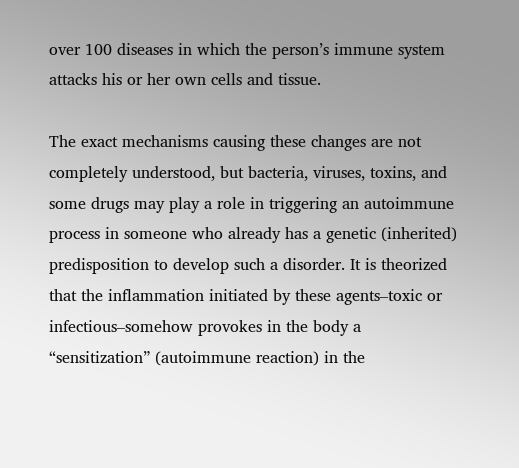over 100 diseases in which the person’s immune system attacks his or her own cells and tissue.

The exact mechanisms causing these changes are not completely understood, but bacteria, viruses, toxins, and some drugs may play a role in triggering an autoimmune process in someone who already has a genetic (inherited) predisposition to develop such a disorder. It is theorized that the inflammation initiated by these agents–toxic or infectious–somehow provokes in the body a “sensitization” (autoimmune reaction) in the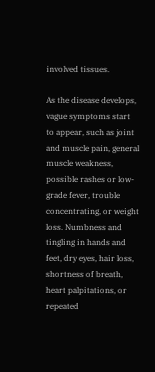involved tissues.

As the disease develops, vague symptoms start to appear, such as joint and muscle pain, general muscle weakness, possible rashes or low-grade fever, trouble concentrating, or weight loss. Numbness and tingling in hands and feet, dry eyes, hair loss, shortness of breath, heart palpitations, or repeated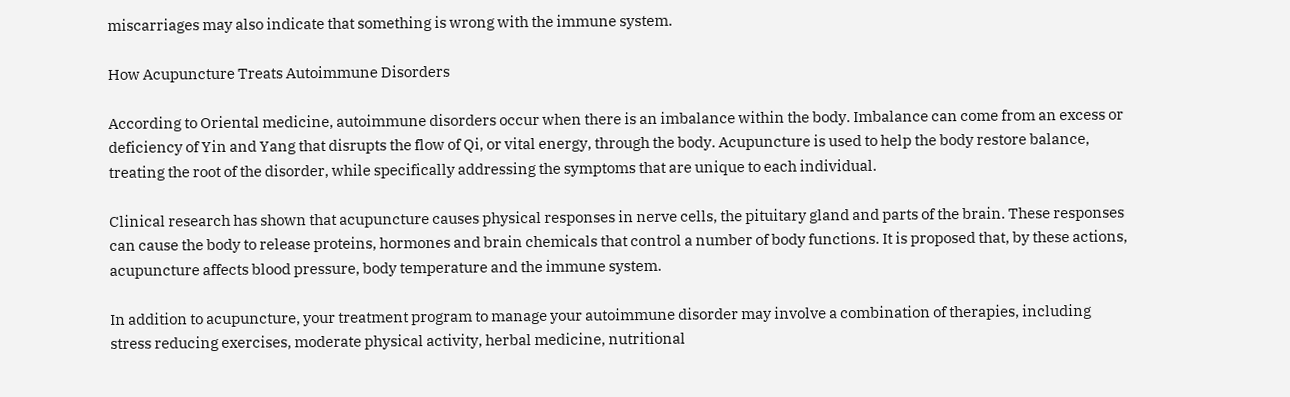miscarriages may also indicate that something is wrong with the immune system.

How Acupuncture Treats Autoimmune Disorders

According to Oriental medicine, autoimmune disorders occur when there is an imbalance within the body. Imbalance can come from an excess or deficiency of Yin and Yang that disrupts the flow of Qi, or vital energy, through the body. Acupuncture is used to help the body restore balance, treating the root of the disorder, while specifically addressing the symptoms that are unique to each individual.

Clinical research has shown that acupuncture causes physical responses in nerve cells, the pituitary gland and parts of the brain. These responses can cause the body to release proteins, hormones and brain chemicals that control a number of body functions. It is proposed that, by these actions, acupuncture affects blood pressure, body temperature and the immune system.

In addition to acupuncture, your treatment program to manage your autoimmune disorder may involve a combination of therapies, including stress reducing exercises, moderate physical activity, herbal medicine, nutritional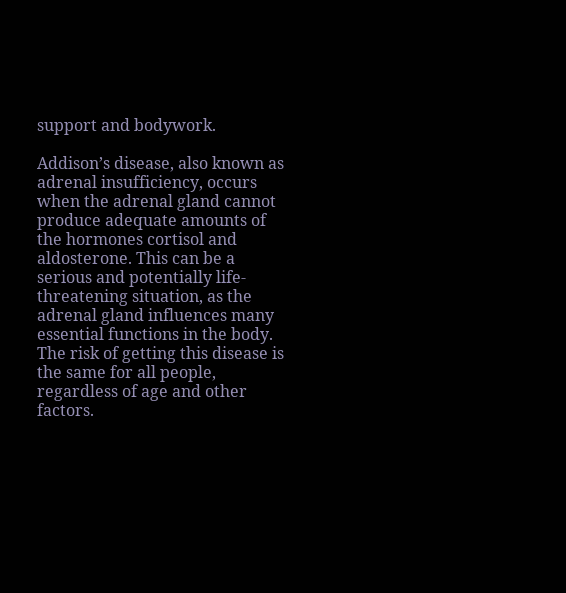support and bodywork.

Addison’s disease, also known as adrenal insufficiency, occurs when the adrenal gland cannot produce adequate amounts of the hormones cortisol and aldosterone. This can be a serious and potentially life-threatening situation, as the adrenal gland influences many essential functions in the body. The risk of getting this disease is the same for all people, regardless of age and other factors.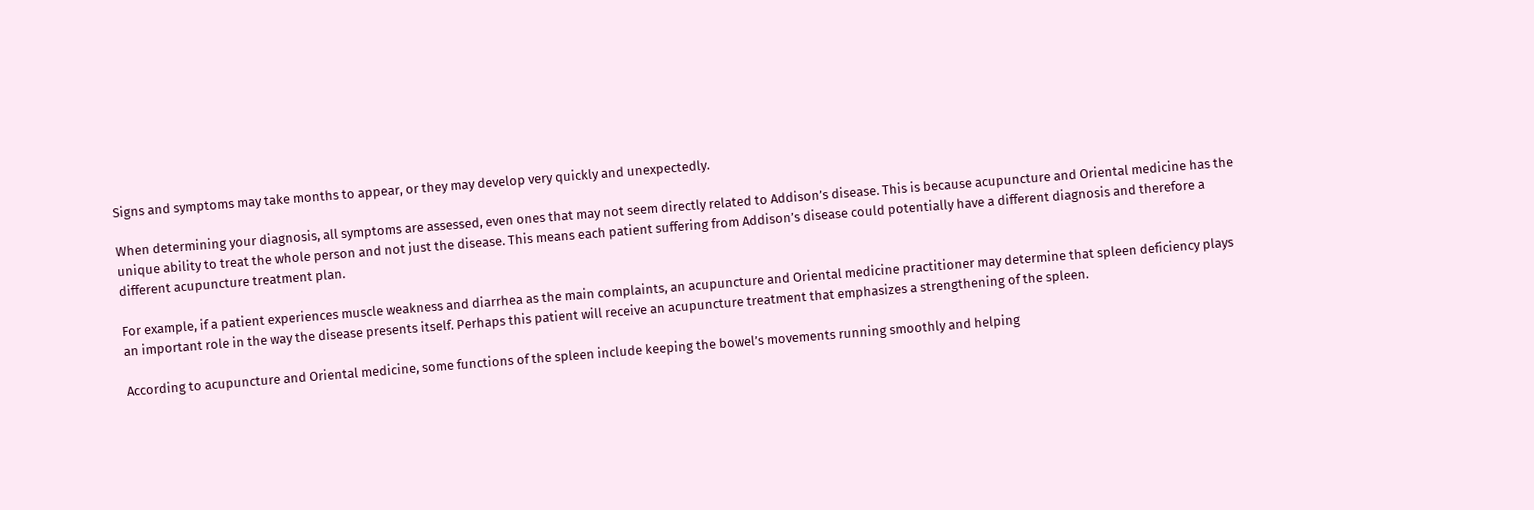Signs and symptoms may take months to appear, or they may develop very quickly and unexpectedly.

When determining your diagnosis, all symptoms are assessed, even ones that may not seem directly related to Addison’s disease. This is because acupuncture and Oriental medicine has the unique ability to treat the whole person and not just the disease. This means each patient suffering from Addison’s disease could potentially have a different diagnosis and therefore a different acupuncture treatment plan.

For example, if a patient experiences muscle weakness and diarrhea as the main complaints, an acupuncture and Oriental medicine practitioner may determine that spleen deficiency plays an important role in the way the disease presents itself. Perhaps this patient will receive an acupuncture treatment that emphasizes a strengthening of the spleen.

According to acupuncture and Oriental medicine, some functions of the spleen include keeping the bowel’s movements running smoothly and helping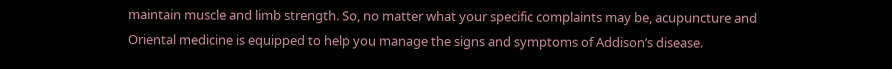maintain muscle and limb strength. So, no matter what your specific complaints may be, acupuncture and Oriental medicine is equipped to help you manage the signs and symptoms of Addison’s disease.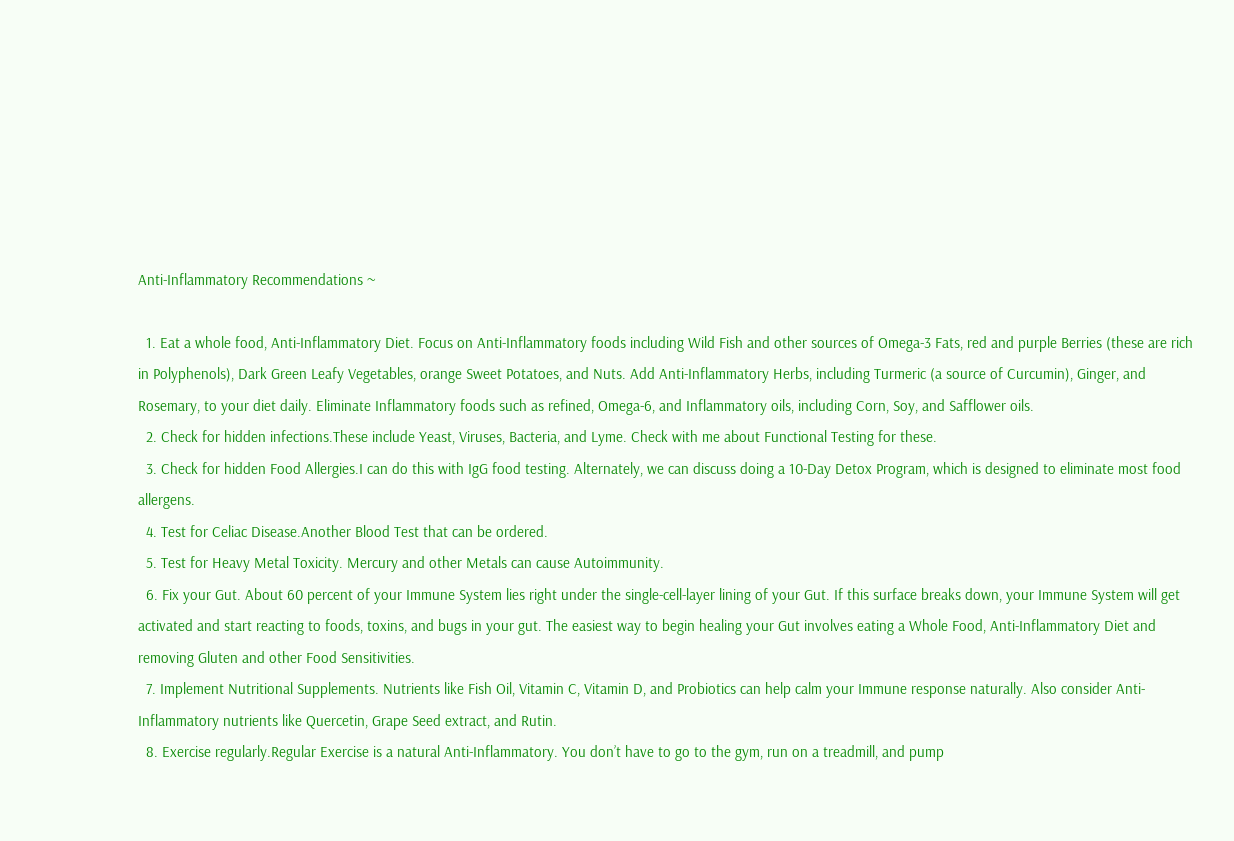Anti-Inflammatory Recommendations ~

  1. Eat a whole food, Anti-Inflammatory Diet. Focus on Anti-Inflammatory foods including Wild Fish and other sources of Omega-3 Fats, red and purple Berries (these are rich in Polyphenols), Dark Green Leafy Vegetables, orange Sweet Potatoes, and Nuts. Add Anti-Inflammatory Herbs, including Turmeric (a source of Curcumin), Ginger, and Rosemary, to your diet daily. Eliminate Inflammatory foods such as refined, Omega-6, and Inflammatory oils, including Corn, Soy, and Safflower oils.
  2. Check for hidden infections.These include Yeast, Viruses, Bacteria, and Lyme. Check with me about Functional Testing for these.
  3. Check for hidden Food Allergies.I can do this with IgG food testing. Alternately, we can discuss doing a 10-Day Detox Program, which is designed to eliminate most food allergens.
  4. Test for Celiac Disease.Another Blood Test that can be ordered.
  5. Test for Heavy Metal Toxicity. Mercury and other Metals can cause Autoimmunity.
  6. Fix your Gut. About 60 percent of your Immune System lies right under the single-cell-layer lining of your Gut. If this surface breaks down, your Immune System will get activated and start reacting to foods, toxins, and bugs in your gut. The easiest way to begin healing your Gut involves eating a Whole Food, Anti-Inflammatory Diet and removing Gluten and other Food Sensitivities.
  7. Implement Nutritional Supplements. Nutrients like Fish Oil, Vitamin C, Vitamin D, and Probiotics can help calm your Immune response naturally. Also consider Anti-Inflammatory nutrients like Quercetin, Grape Seed extract, and Rutin.
  8. Exercise regularly.Regular Exercise is a natural Anti-Inflammatory. You don’t have to go to the gym, run on a treadmill, and pump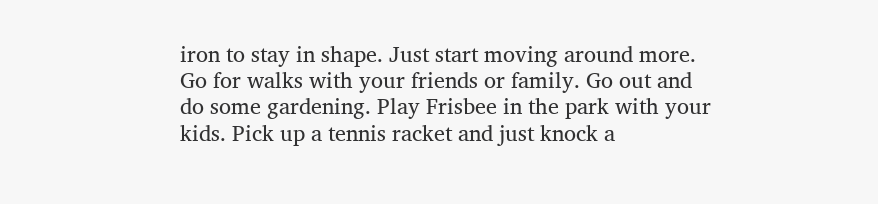iron to stay in shape. Just start moving around more. Go for walks with your friends or family. Go out and do some gardening. Play Frisbee in the park with your kids. Pick up a tennis racket and just knock a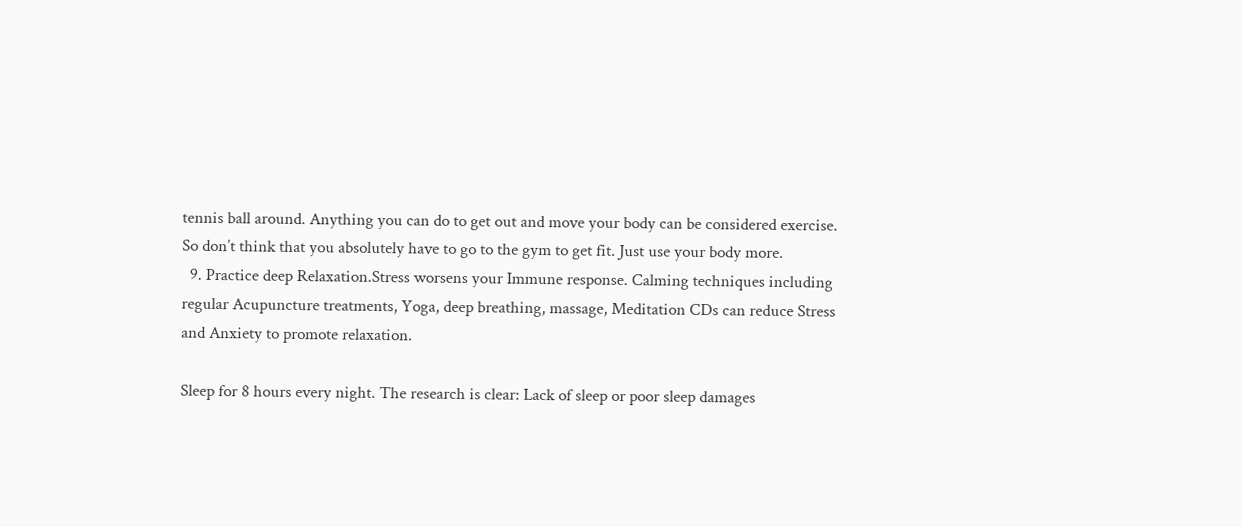tennis ball around. Anything you can do to get out and move your body can be considered exercise. So don’t think that you absolutely have to go to the gym to get fit. Just use your body more.
  9. Practice deep Relaxation.Stress worsens your Immune response. Calming techniques including regular Acupuncture treatments, Yoga, deep breathing, massage, Meditation CDs can reduce Stress and Anxiety to promote relaxation.

Sleep for 8 hours every night. The research is clear: Lack of sleep or poor sleep damages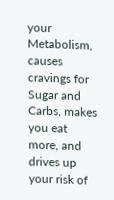your Metabolism, causes cravings for Sugar and Carbs, makes you eat more, and drives up your risk of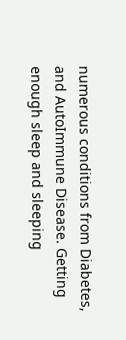numerous conditions from Diabetes, and AutoImmune Disease. Getting enough sleep and sleeping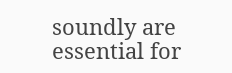soundly are essential for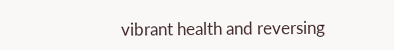vibrant health and reversing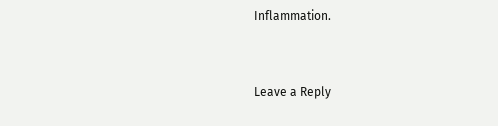Inflammation.


Leave a Reply